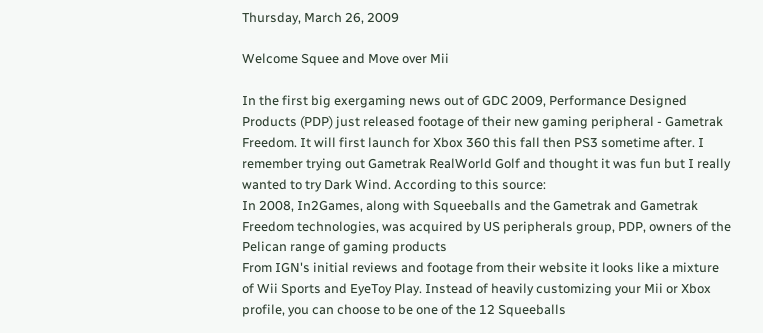Thursday, March 26, 2009

Welcome Squee and Move over Mii

In the first big exergaming news out of GDC 2009, Performance Designed Products (PDP) just released footage of their new gaming peripheral - Gametrak Freedom. It will first launch for Xbox 360 this fall then PS3 sometime after. I remember trying out Gametrak RealWorld Golf and thought it was fun but I really wanted to try Dark Wind. According to this source:
In 2008, In2Games, along with Squeeballs and the Gametrak and Gametrak Freedom technologies, was acquired by US peripherals group, PDP, owners of the Pelican range of gaming products
From IGN's initial reviews and footage from their website it looks like a mixture of Wii Sports and EyeToy Play. Instead of heavily customizing your Mii or Xbox profile, you can choose to be one of the 12 Squeeballs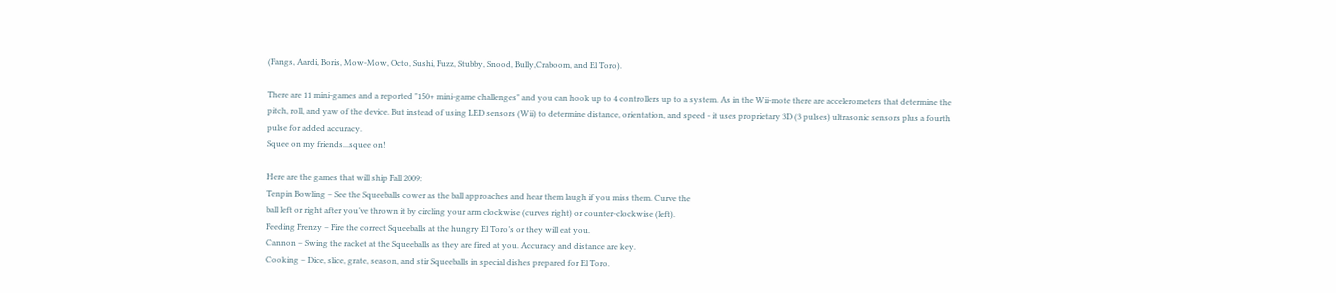(Fangs, Aardi, Boris, Mow-Mow, Octo, Sushi, Fuzz, Stubby, Snood, Bully,Craboom, and El Toro).

There are 11 mini-games and a reported "150+ mini-game challenges" and you can hook up to 4 controllers up to a system. As in the Wii-mote there are accelerometers that determine the pitch, roll, and yaw of the device. But instead of using LED sensors (Wii) to determine distance, orientation, and speed - it uses proprietary 3D (3 pulses) ultrasonic sensors plus a fourth pulse for added accuracy.
Squee on my friends...squee on!

Here are the games that will ship Fall 2009:
Tenpin Bowling – See the Squeeballs cower as the ball approaches and hear them laugh if you miss them. Curve the
ball left or right after you’ve thrown it by circling your arm clockwise (curves right) or counter-clockwise (left).
Feeding Frenzy – Fire the correct Squeeballs at the hungry El Toro’s or they will eat you.
Cannon – Swing the racket at the Squeeballs as they are fired at you. Accuracy and distance are key.
Cooking – Dice, slice, grate, season, and stir Squeeballs in special dishes prepared for El Toro.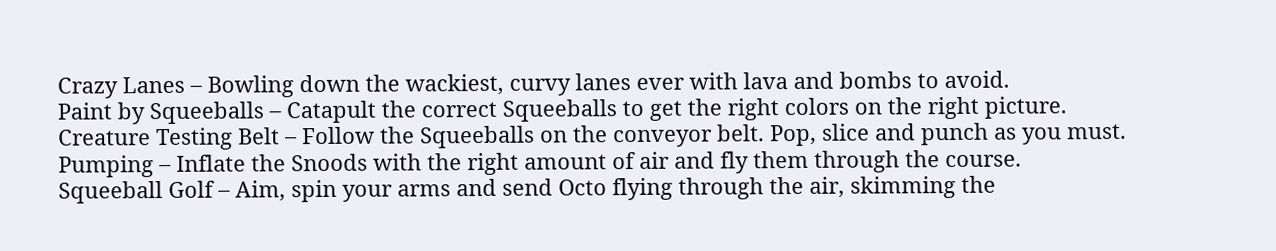Crazy Lanes – Bowling down the wackiest, curvy lanes ever with lava and bombs to avoid.
Paint by Squeeballs – Catapult the correct Squeeballs to get the right colors on the right picture.
Creature Testing Belt – Follow the Squeeballs on the conveyor belt. Pop, slice and punch as you must.
Pumping – Inflate the Snoods with the right amount of air and fly them through the course.
Squeeball Golf – Aim, spin your arms and send Octo flying through the air, skimming the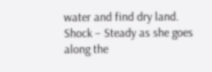water and find dry land.
Shock – Steady as she goes along the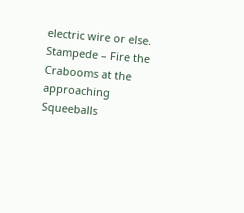electric wire or else.
Stampede – Fire the Crabooms at the approaching Squeeballs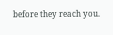before they reach you.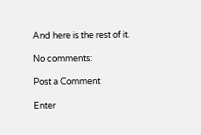And here is the rest of it.

No comments:

Post a Comment

Enter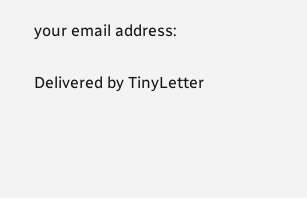your email address:

Delivered by TinyLetter